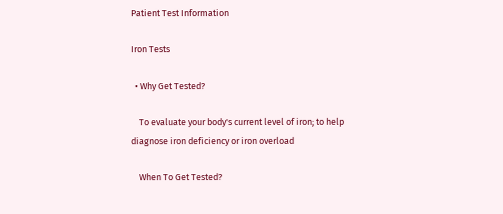Patient Test Information

Iron Tests

  • Why Get Tested?

    To evaluate your body's current level of iron; to help diagnose iron deficiency or iron overload

    When To Get Tested?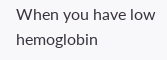When you have low hemoglobin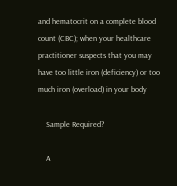and hematocrit on a complete blood count (CBC); when your healthcare practitioner suspects that you may have too little iron (deficiency) or too much iron (overload) in your body

    Sample Required?

    A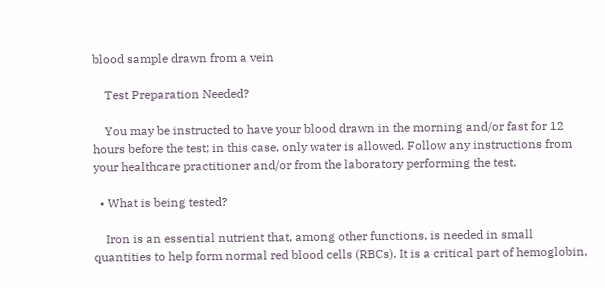blood sample drawn from a vein

    Test Preparation Needed?

    You may be instructed to have your blood drawn in the morning and/or fast for 12 hours before the test; in this case, only water is allowed. Follow any instructions from your healthcare practitioner and/or from the laboratory performing the test.

  • What is being tested?

    Iron is an essential nutrient that, among other functions, is needed in small quantities to help form normal red blood cells (RBCs). It is a critical part of hemoglobin,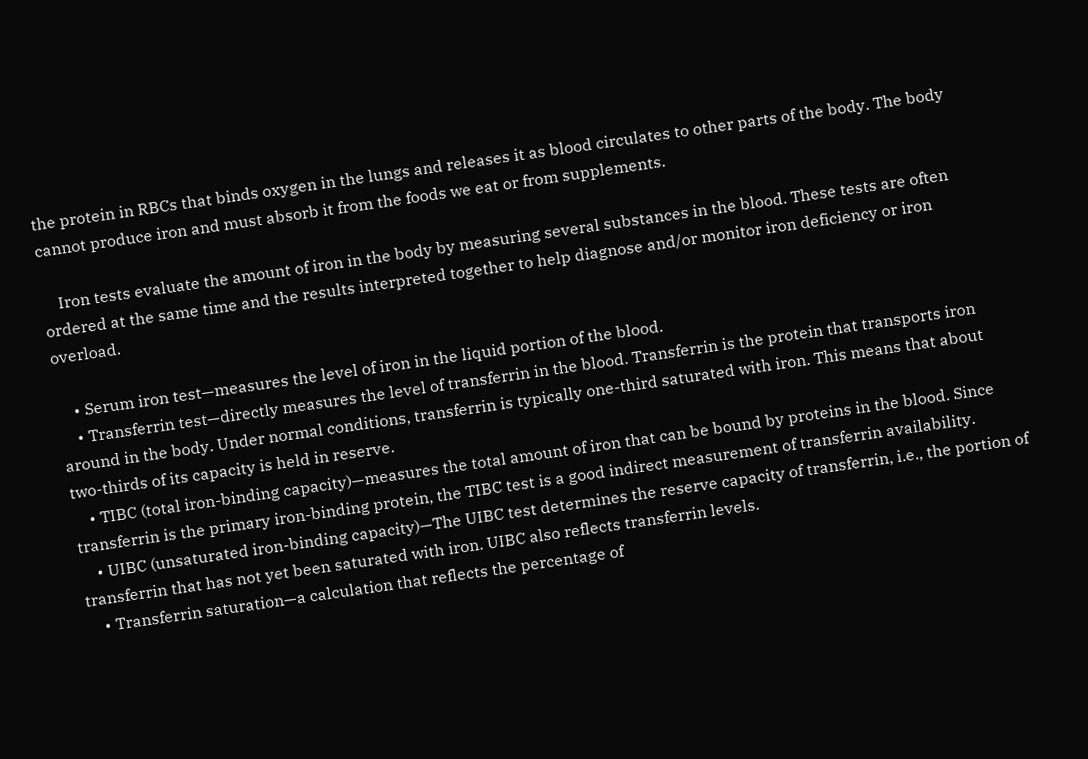the protein in RBCs that binds oxygen in the lungs and releases it as blood circulates to other parts of the body. The body cannot produce iron and must absorb it from the foods we eat or from supplements.

    Iron tests evaluate the amount of iron in the body by measuring several substances in the blood. These tests are often ordered at the same time and the results interpreted together to help diagnose and/or monitor iron deficiency or iron overload.

    • Serum iron test—measures the level of iron in the liquid portion of the blood.
    • Transferrin test—directly measures the level of transferrin in the blood. Transferrin is the protein that transports iron around in the body. Under normal conditions, transferrin is typically one-third saturated with iron. This means that about two-thirds of its capacity is held in reserve.
    • TIBC (total iron-binding capacity)—measures the total amount of iron that can be bound by proteins in the blood. Since transferrin is the primary iron-binding protein, the TIBC test is a good indirect measurement of transferrin availability.
    • UIBC (unsaturated iron-binding capacity)—The UIBC test determines the reserve capacity of transferrin, i.e., the portion of transferrin that has not yet been saturated with iron. UIBC also reflects transferrin levels.
    • Transferrin saturation—a calculation that reflects the percentage of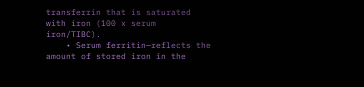transferrin that is saturated with iron (100 x serum iron/TIBC).
    • Serum ferritin—reflects the amount of stored iron in the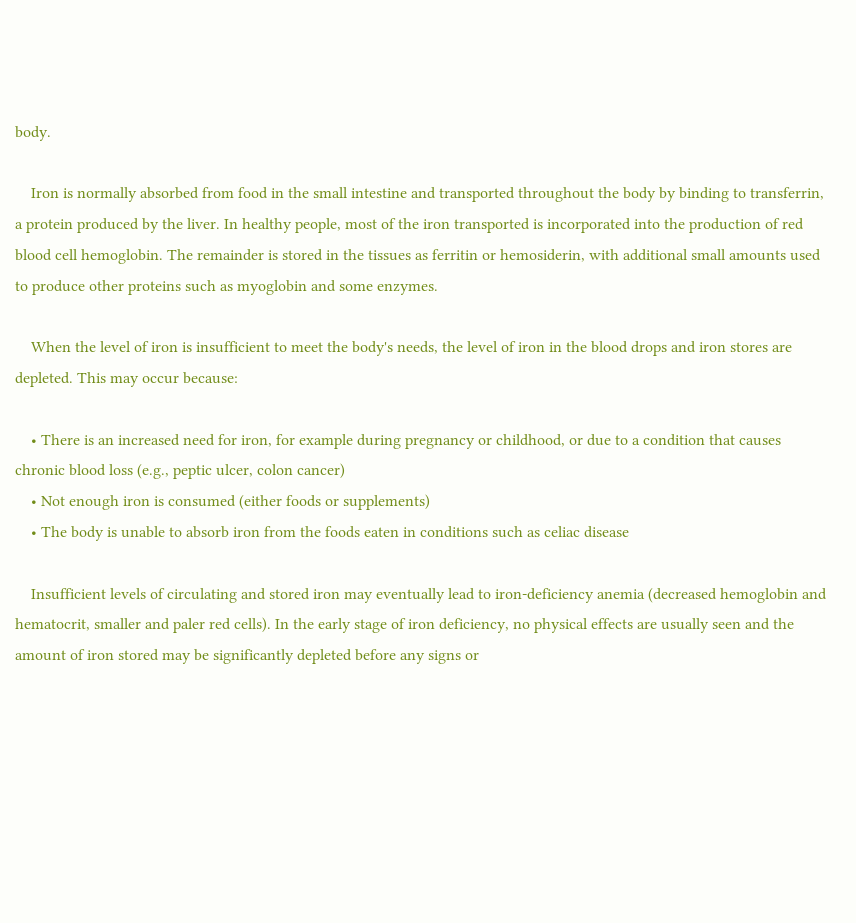body.

    Iron is normally absorbed from food in the small intestine and transported throughout the body by binding to transferrin, a protein produced by the liver. In healthy people, most of the iron transported is incorporated into the production of red blood cell hemoglobin. The remainder is stored in the tissues as ferritin or hemosiderin, with additional small amounts used to produce other proteins such as myoglobin and some enzymes.

    When the level of iron is insufficient to meet the body's needs, the level of iron in the blood drops and iron stores are depleted. This may occur because:

    • There is an increased need for iron, for example during pregnancy or childhood, or due to a condition that causes chronic blood loss (e.g., peptic ulcer, colon cancer)
    • Not enough iron is consumed (either foods or supplements)
    • The body is unable to absorb iron from the foods eaten in conditions such as celiac disease

    Insufficient levels of circulating and stored iron may eventually lead to iron-deficiency anemia (decreased hemoglobin and hematocrit, smaller and paler red cells). In the early stage of iron deficiency, no physical effects are usually seen and the amount of iron stored may be significantly depleted before any signs or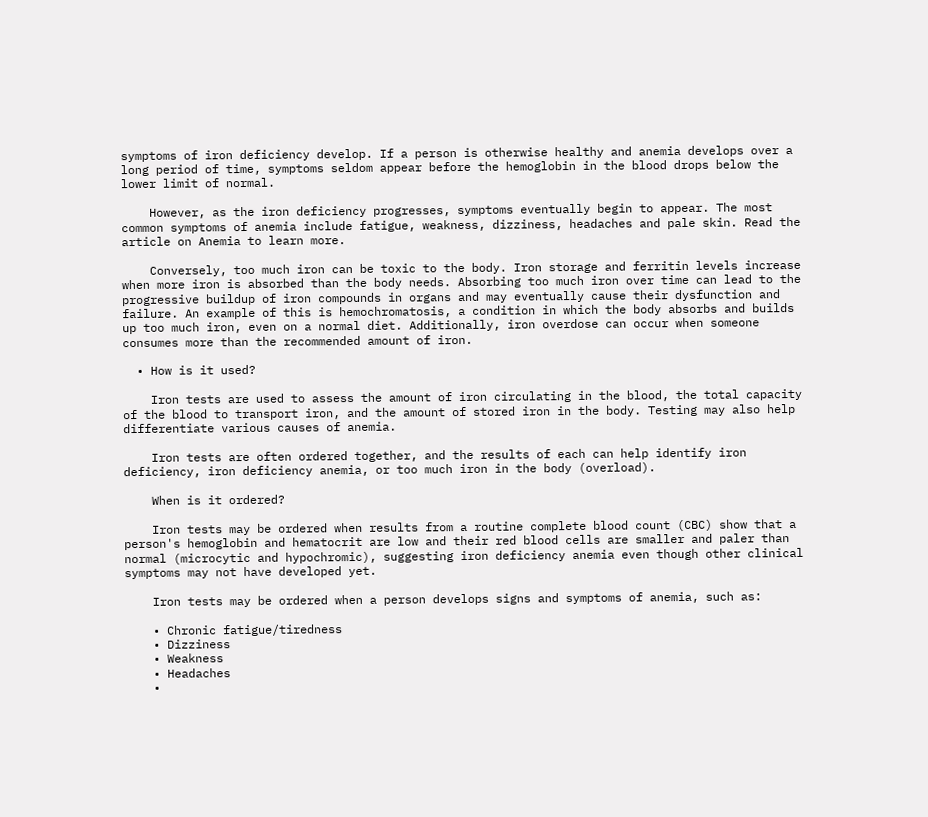symptoms of iron deficiency develop. If a person is otherwise healthy and anemia develops over a long period of time, symptoms seldom appear before the hemoglobin in the blood drops below the lower limit of normal.

    However, as the iron deficiency progresses, symptoms eventually begin to appear. The most common symptoms of anemia include fatigue, weakness, dizziness, headaches and pale skin. Read the article on Anemia to learn more.

    Conversely, too much iron can be toxic to the body. Iron storage and ferritin levels increase when more iron is absorbed than the body needs. Absorbing too much iron over time can lead to the progressive buildup of iron compounds in organs and may eventually cause their dysfunction and failure. An example of this is hemochromatosis, a condition in which the body absorbs and builds up too much iron, even on a normal diet. Additionally, iron overdose can occur when someone consumes more than the recommended amount of iron.

  • How is it used?

    Iron tests are used to assess the amount of iron circulating in the blood, the total capacity of the blood to transport iron, and the amount of stored iron in the body. Testing may also help differentiate various causes of anemia.

    Iron tests are often ordered together, and the results of each can help identify iron deficiency, iron deficiency anemia, or too much iron in the body (overload).

    When is it ordered?

    Iron tests may be ordered when results from a routine complete blood count (CBC) show that a person's hemoglobin and hematocrit are low and their red blood cells are smaller and paler than normal (microcytic and hypochromic), suggesting iron deficiency anemia even though other clinical symptoms may not have developed yet.

    Iron tests may be ordered when a person develops signs and symptoms of anemia, such as:

    • Chronic fatigue/tiredness
    • Dizziness
    • Weakness
    • Headaches
    •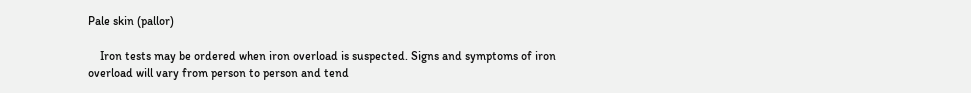Pale skin (pallor)

    Iron tests may be ordered when iron overload is suspected. Signs and symptoms of iron overload will vary from person to person and tend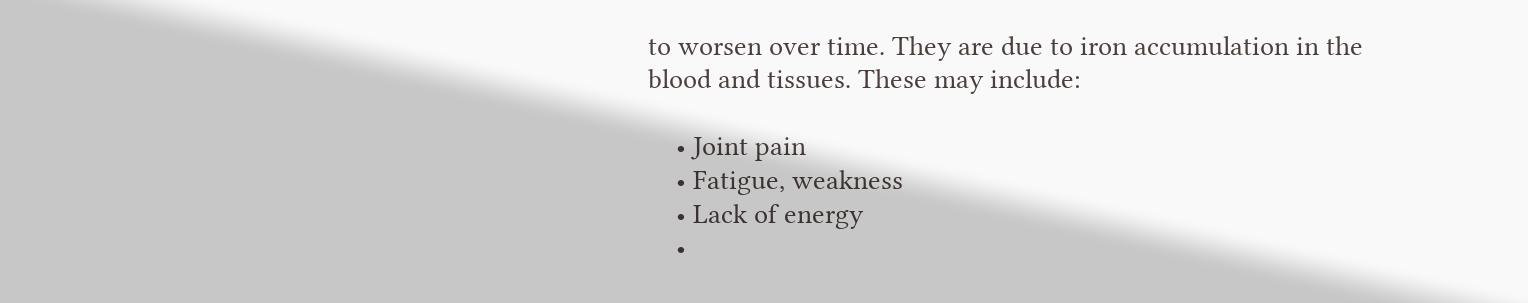to worsen over time. They are due to iron accumulation in the blood and tissues. These may include:

    • Joint pain
    • Fatigue, weakness
    • Lack of energy
    •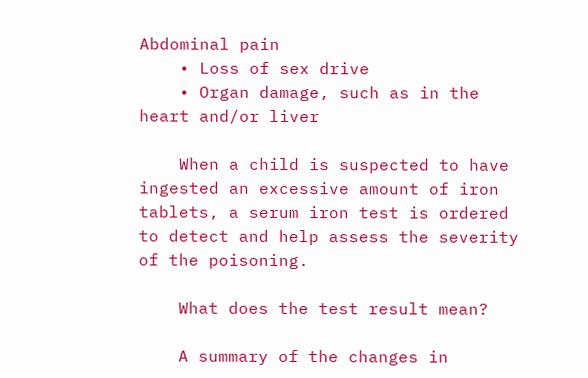Abdominal pain
    • Loss of sex drive
    • Organ damage, such as in the heart and/or liver

    When a child is suspected to have ingested an excessive amount of iron tablets, a serum iron test is ordered to detect and help assess the severity of the poisoning.

    What does the test result mean?

    A summary of the changes in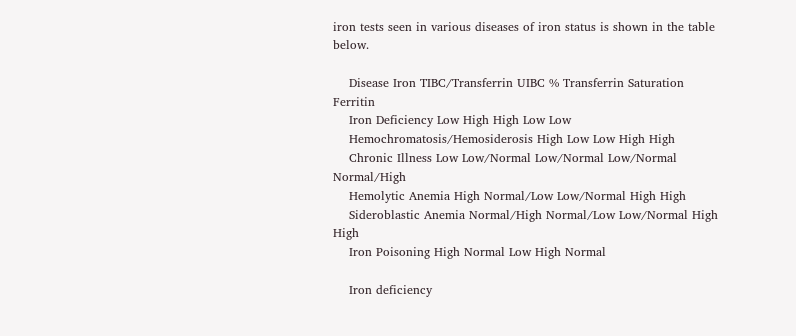iron tests seen in various diseases of iron status is shown in the table below.

    Disease Iron TIBC/Transferrin UIBC % Transferrin Saturation Ferritin
    Iron Deficiency Low High High Low Low
    Hemochromatosis/Hemosiderosis High Low Low High High
    Chronic Illness Low Low/Normal Low/Normal Low/Normal Normal/High
    Hemolytic Anemia High Normal/Low Low/Normal High High
    Sideroblastic Anemia Normal/High Normal/Low Low/Normal High High
    Iron Poisoning High Normal Low High Normal

    Iron deficiency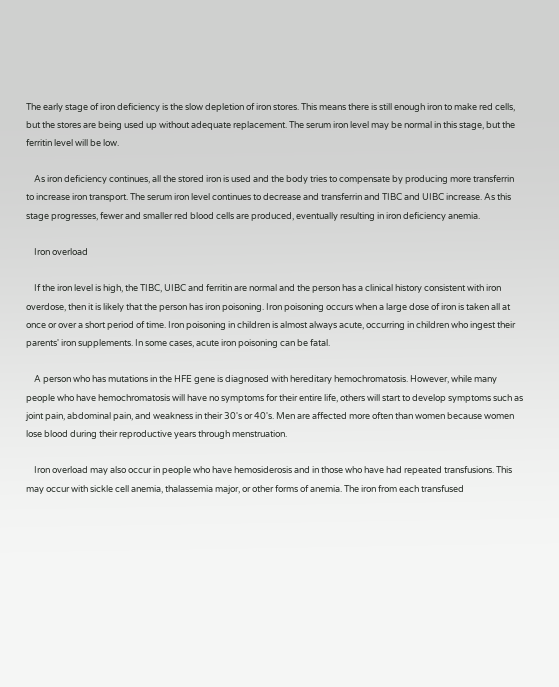The early stage of iron deficiency is the slow depletion of iron stores. This means there is still enough iron to make red cells, but the stores are being used up without adequate replacement. The serum iron level may be normal in this stage, but the ferritin level will be low.

    As iron deficiency continues, all the stored iron is used and the body tries to compensate by producing more transferrin to increase iron transport. The serum iron level continues to decrease and transferrin and TIBC and UIBC increase. As this stage progresses, fewer and smaller red blood cells are produced, eventually resulting in iron deficiency anemia.

    Iron overload

    If the iron level is high, the TIBC, UIBC and ferritin are normal and the person has a clinical history consistent with iron overdose, then it is likely that the person has iron poisoning. Iron poisoning occurs when a large dose of iron is taken all at once or over a short period of time. Iron poisoning in children is almost always acute, occurring in children who ingest their parents' iron supplements. In some cases, acute iron poisoning can be fatal.

    A person who has mutations in the HFE gene is diagnosed with hereditary hemochromatosis. However, while many people who have hemochromatosis will have no symptoms for their entire life, others will start to develop symptoms such as joint pain, abdominal pain, and weakness in their 30's or 40's. Men are affected more often than women because women lose blood during their reproductive years through menstruation.

    Iron overload may also occur in people who have hemosiderosis and in those who have had repeated transfusions. This may occur with sickle cell anemia, thalassemia major, or other forms of anemia. The iron from each transfused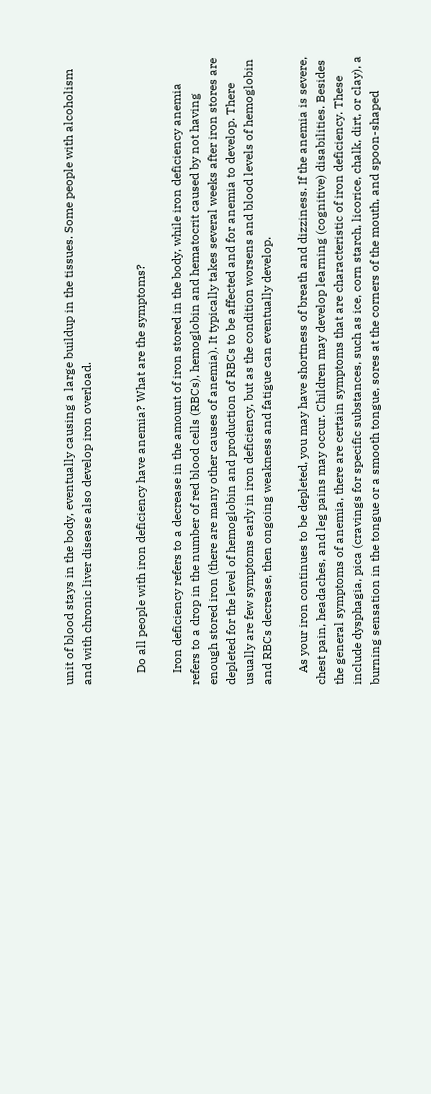unit of blood stays in the body, eventually causing a large buildup in the tissues. Some people with alcoholism and with chronic liver disease also develop iron overload.


    Do all people with iron deficiency have anemia? What are the symptoms?

    Iron deficiency refers to a decrease in the amount of iron stored in the body, while iron deficiency anemia refers to a drop in the number of red blood cells (RBCs), hemoglobin and hematocrit caused by not having enough stored iron (there are many other causes of anemia). It typically takes several weeks after iron stores are depleted for the level of hemoglobin and production of RBCs to be affected and for anemia to develop. There usually are few symptoms early in iron deficiency, but as the condition worsens and blood levels of hemoglobin and RBCs decrease, then ongoing weakness and fatigue can eventually develop.

    As your iron continues to be depleted, you may have shortness of breath and dizziness. If the anemia is severe, chest pain, headaches, and leg pains may occur. Children may develop learning (cognitive) disabilities. Besides the general symptoms of anemia, there are certain symptoms that are characteristic of iron deficiency. These include dysphagia, pica (cravings for specific substances, such as ice, corn starch, licorice, chalk, dirt, or clay), a burning sensation in the tongue or a smooth tongue, sores at the corners of the mouth, and spoon-shaped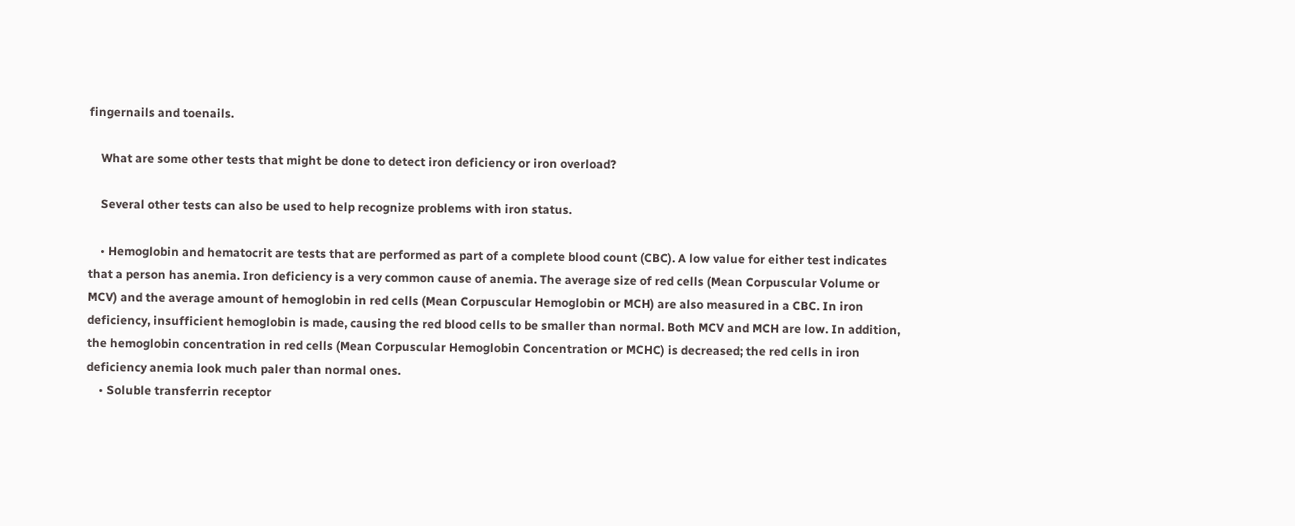fingernails and toenails.

    What are some other tests that might be done to detect iron deficiency or iron overload?

    Several other tests can also be used to help recognize problems with iron status.

    • Hemoglobin and hematocrit are tests that are performed as part of a complete blood count (CBC). A low value for either test indicates that a person has anemia. Iron deficiency is a very common cause of anemia. The average size of red cells (Mean Corpuscular Volume or MCV) and the average amount of hemoglobin in red cells (Mean Corpuscular Hemoglobin or MCH) are also measured in a CBC. In iron deficiency, insufficient hemoglobin is made, causing the red blood cells to be smaller than normal. Both MCV and MCH are low. In addition, the hemoglobin concentration in red cells (Mean Corpuscular Hemoglobin Concentration or MCHC) is decreased; the red cells in iron deficiency anemia look much paler than normal ones.
    • Soluble transferrin receptor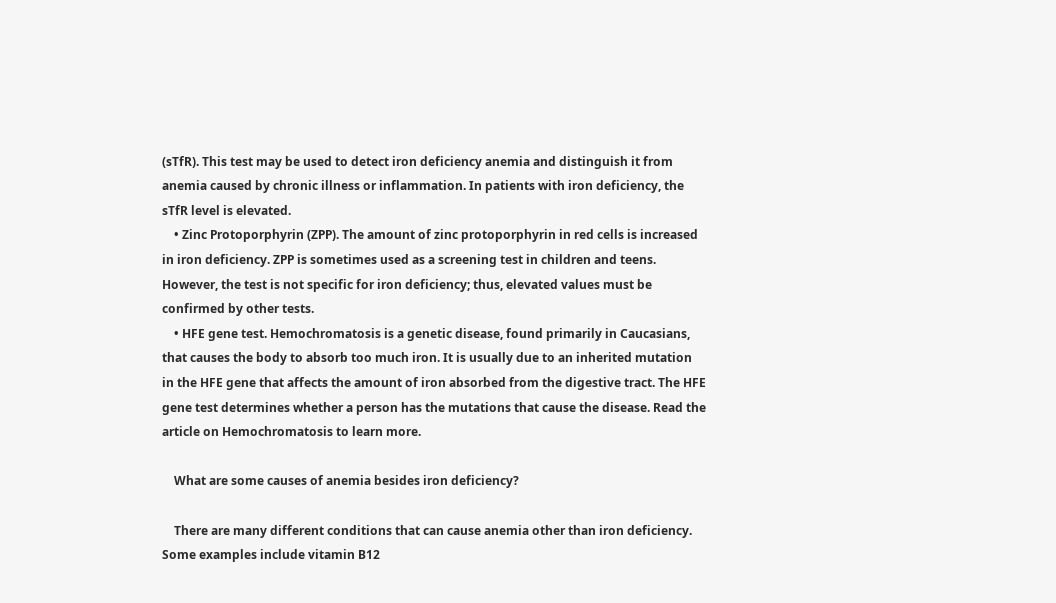(sTfR). This test may be used to detect iron deficiency anemia and distinguish it from anemia caused by chronic illness or inflammation. In patients with iron deficiency, the sTfR level is elevated.
    • Zinc Protoporphyrin (ZPP). The amount of zinc protoporphyrin in red cells is increased in iron deficiency. ZPP is sometimes used as a screening test in children and teens. However, the test is not specific for iron deficiency; thus, elevated values must be confirmed by other tests.
    • HFE gene test. Hemochromatosis is a genetic disease, found primarily in Caucasians, that causes the body to absorb too much iron. It is usually due to an inherited mutation in the HFE gene that affects the amount of iron absorbed from the digestive tract. The HFE gene test determines whether a person has the mutations that cause the disease. Read the article on Hemochromatosis to learn more.

    What are some causes of anemia besides iron deficiency?

    There are many different conditions that can cause anemia other than iron deficiency. Some examples include vitamin B12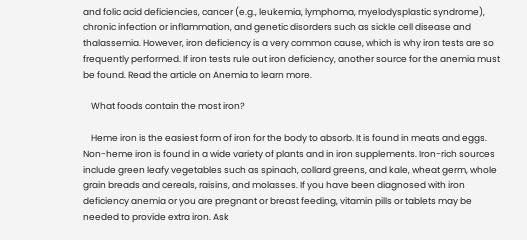and folic acid deficiencies, cancer (e.g., leukemia, lymphoma, myelodysplastic syndrome), chronic infection or inflammation, and genetic disorders such as sickle cell disease and thalassemia. However, iron deficiency is a very common cause, which is why iron tests are so frequently performed. If iron tests rule out iron deficiency, another source for the anemia must be found. Read the article on Anemia to learn more.

    What foods contain the most iron?

    Heme iron is the easiest form of iron for the body to absorb. It is found in meats and eggs. Non-heme iron is found in a wide variety of plants and in iron supplements. Iron-rich sources include green leafy vegetables such as spinach, collard greens, and kale, wheat germ, whole grain breads and cereals, raisins, and molasses. If you have been diagnosed with iron deficiency anemia or you are pregnant or breast feeding, vitamin pills or tablets may be needed to provide extra iron. Ask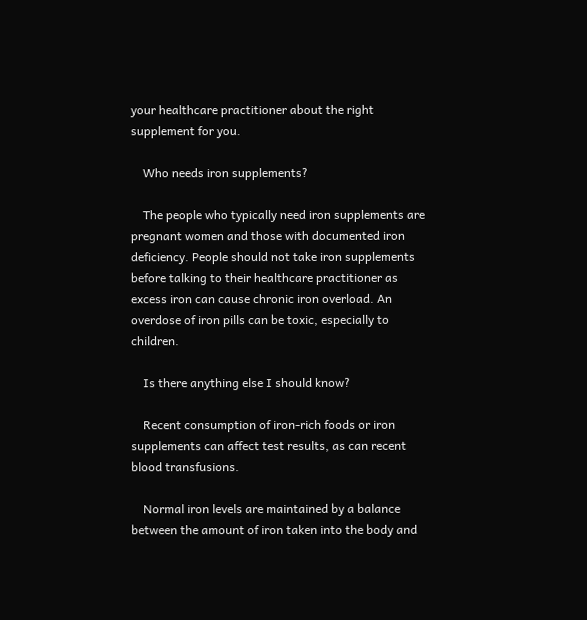your healthcare practitioner about the right supplement for you.

    Who needs iron supplements?

    The people who typically need iron supplements are pregnant women and those with documented iron deficiency. People should not take iron supplements before talking to their healthcare practitioner as excess iron can cause chronic iron overload. An overdose of iron pills can be toxic, especially to children.

    Is there anything else I should know?

    Recent consumption of iron-rich foods or iron supplements can affect test results, as can recent blood transfusions.

    Normal iron levels are maintained by a balance between the amount of iron taken into the body and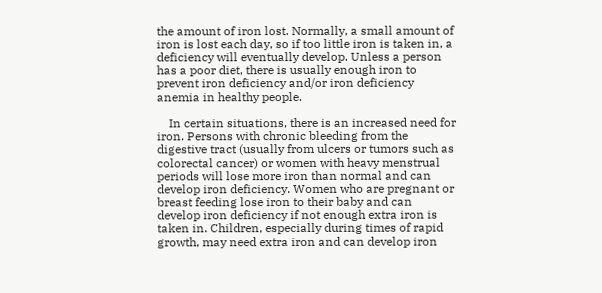the amount of iron lost. Normally, a small amount of iron is lost each day, so if too little iron is taken in, a deficiency will eventually develop. Unless a person has a poor diet, there is usually enough iron to prevent iron deficiency and/or iron deficiency anemia in healthy people.

    In certain situations, there is an increased need for iron. Persons with chronic bleeding from the digestive tract (usually from ulcers or tumors such as colorectal cancer) or women with heavy menstrual periods will lose more iron than normal and can develop iron deficiency. Women who are pregnant or breast feeding lose iron to their baby and can develop iron deficiency if not enough extra iron is taken in. Children, especially during times of rapid growth, may need extra iron and can develop iron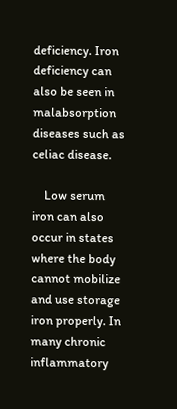deficiency. Iron deficiency can also be seen in malabsorption diseases such as celiac disease.

    Low serum iron can also occur in states where the body cannot mobilize and use storage iron properly. In many chronic inflammatory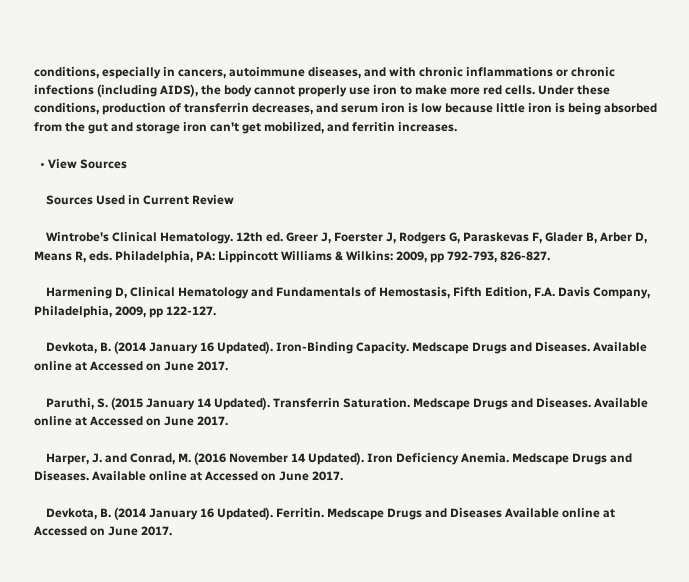conditions, especially in cancers, autoimmune diseases, and with chronic inflammations or chronic infections (including AIDS), the body cannot properly use iron to make more red cells. Under these conditions, production of transferrin decreases, and serum iron is low because little iron is being absorbed from the gut and storage iron can't get mobilized, and ferritin increases.

  • View Sources

    Sources Used in Current Review

    Wintrobe's Clinical Hematology. 12th ed. Greer J, Foerster J, Rodgers G, Paraskevas F, Glader B, Arber D, Means R, eds. Philadelphia, PA: Lippincott Williams & Wilkins: 2009, pp 792-793, 826-827.

    Harmening D, Clinical Hematology and Fundamentals of Hemostasis, Fifth Edition, F.A. Davis Company, Philadelphia, 2009, pp 122-127.

    Devkota, B. (2014 January 16 Updated). Iron-Binding Capacity. Medscape Drugs and Diseases. Available online at Accessed on June 2017.

    Paruthi, S. (2015 January 14 Updated). Transferrin Saturation. Medscape Drugs and Diseases. Available online at Accessed on June 2017.

    Harper, J. and Conrad, M. (2016 November 14 Updated). Iron Deficiency Anemia. Medscape Drugs and Diseases. Available online at Accessed on June 2017.

    Devkota, B. (2014 January 16 Updated). Ferritin. Medscape Drugs and Diseases Available online at Accessed on June 2017.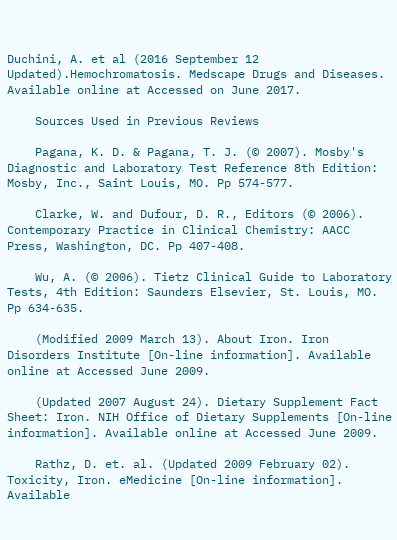Duchini, A. et al (2016 September 12 Updated).Hemochromatosis. Medscape Drugs and Diseases. Available online at Accessed on June 2017.

    Sources Used in Previous Reviews

    Pagana, K. D. & Pagana, T. J. (© 2007). Mosby's Diagnostic and Laboratory Test Reference 8th Edition: Mosby, Inc., Saint Louis, MO. Pp 574-577.

    Clarke, W. and Dufour, D. R., Editors (© 2006). Contemporary Practice in Clinical Chemistry: AACC Press, Washington, DC. Pp 407-408.

    Wu, A. (© 2006). Tietz Clinical Guide to Laboratory Tests, 4th Edition: Saunders Elsevier, St. Louis, MO. Pp 634-635.

    (Modified 2009 March 13). About Iron. Iron Disorders Institute [On-line information]. Available online at Accessed June 2009.

    (Updated 2007 August 24). Dietary Supplement Fact Sheet: Iron. NIH Office of Dietary Supplements [On-line information]. Available online at Accessed June 2009.

    Rathz, D. et. al. (Updated 2009 February 02). Toxicity, Iron. eMedicine [On-line information]. Available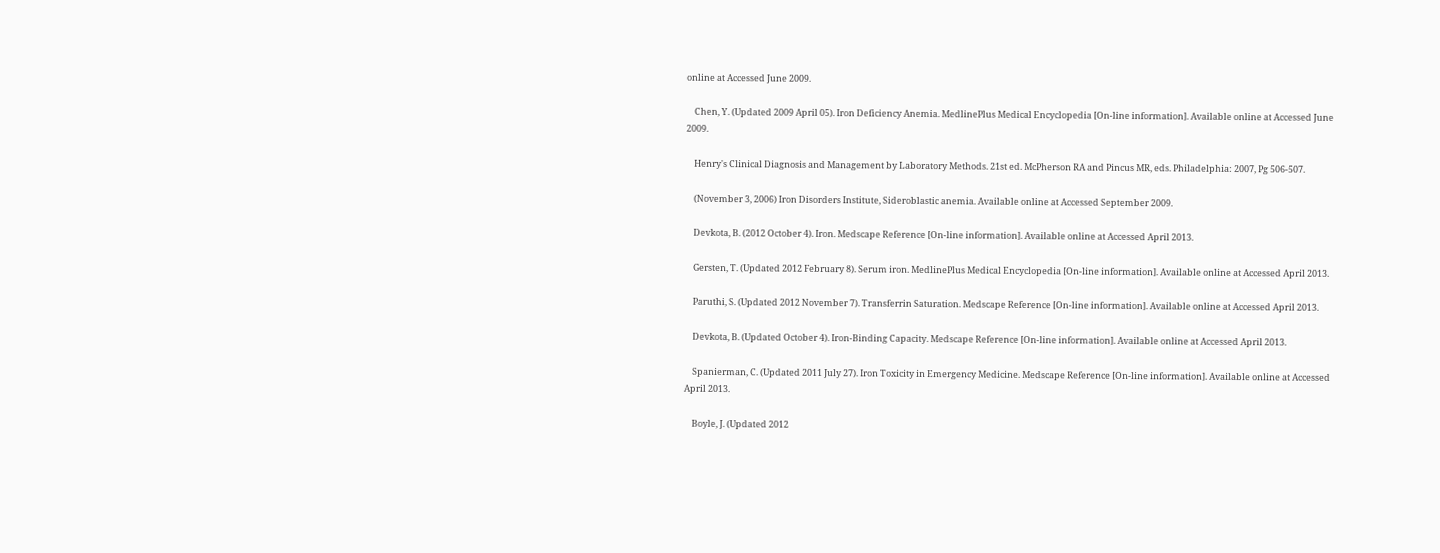online at Accessed June 2009.

    Chen, Y. (Updated 2009 April 05). Iron Deficiency Anemia. MedlinePlus Medical Encyclopedia [On-line information]. Available online at Accessed June 2009.

    Henry's Clinical Diagnosis and Management by Laboratory Methods. 21st ed. McPherson RA and Pincus MR, eds. Philadelphia: 2007, Pg 506-507.

    (November 3, 2006) Iron Disorders Institute, Sideroblastic anemia. Available online at Accessed September 2009.

    Devkota, B. (2012 October 4). Iron. Medscape Reference [On-line information]. Available online at Accessed April 2013.

    Gersten, T. (Updated 2012 February 8). Serum iron. MedlinePlus Medical Encyclopedia [On-line information]. Available online at Accessed April 2013.

    Paruthi, S. (Updated 2012 November 7). Transferrin Saturation. Medscape Reference [On-line information]. Available online at Accessed April 2013.

    Devkota, B. (Updated October 4). Iron-Binding Capacity. Medscape Reference [On-line information]. Available online at Accessed April 2013.

    Spanierman, C. (Updated 2011 July 27). Iron Toxicity in Emergency Medicine. Medscape Reference [On-line information]. Available online at Accessed April 2013.

    Boyle, J. (Updated 2012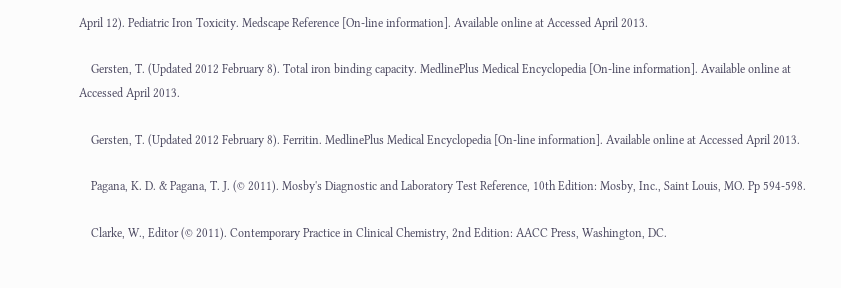April 12). Pediatric Iron Toxicity. Medscape Reference [On-line information]. Available online at Accessed April 2013.

    Gersten, T. (Updated 2012 February 8). Total iron binding capacity. MedlinePlus Medical Encyclopedia [On-line information]. Available online at Accessed April 2013.

    Gersten, T. (Updated 2012 February 8). Ferritin. MedlinePlus Medical Encyclopedia [On-line information]. Available online at Accessed April 2013.

    Pagana, K. D. & Pagana, T. J. (© 2011). Mosby's Diagnostic and Laboratory Test Reference, 10th Edition: Mosby, Inc., Saint Louis, MO. Pp 594-598.

    Clarke, W., Editor (© 2011). Contemporary Practice in Clinical Chemistry, 2nd Edition: AACC Press, Washington, DC.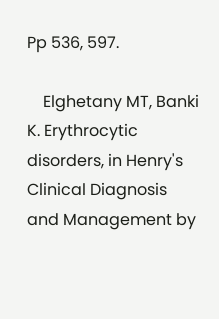Pp 536, 597.

    Elghetany MT, Banki K. Erythrocytic disorders, in Henry's Clinical Diagnosis and Management by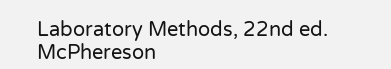Laboratory Methods, 22nd ed. McPhereson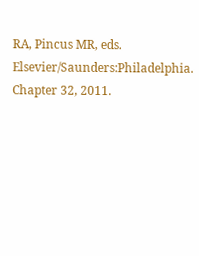RA, Pincus MR, eds. Elsevier/Saunders:Philadelphia. Chapter 32, 2011.